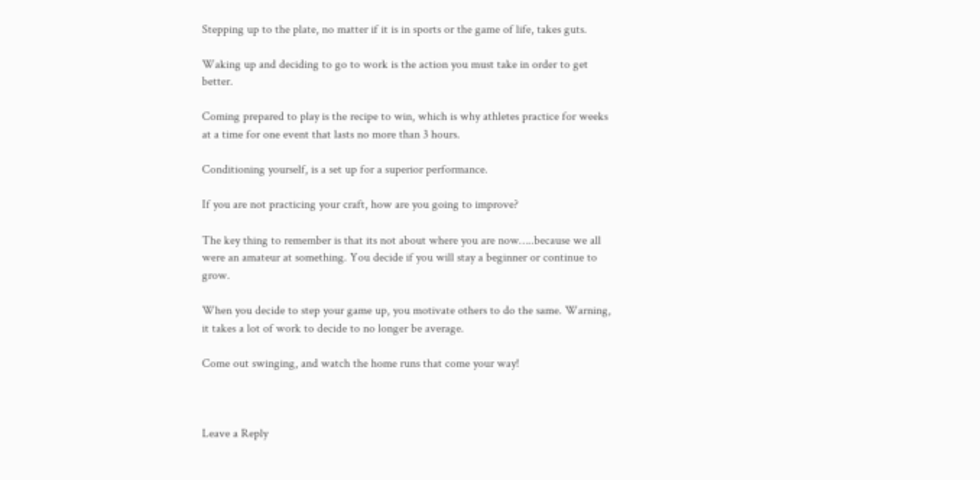Stepping up to the plate, no matter if it is in sports or the game of life, takes guts.

Waking up and deciding to go to work is the action you must take in order to get better.

Coming prepared to play is the recipe to win, which is why athletes practice for weeks at a time for one event that lasts no more than 3 hours.

Conditioning yourself, is a set up for a superior performance.

If you are not practicing your craft, how are you going to improve?

The key thing to remember is that its not about where you are now…..because we all were an amateur at something. You decide if you will stay a beginner or continue to grow.

When you decide to step your game up, you motivate others to do the same. Warning, it takes a lot of work to decide to no longer be average.

Come out swinging, and watch the home runs that come your way!



Leave a Reply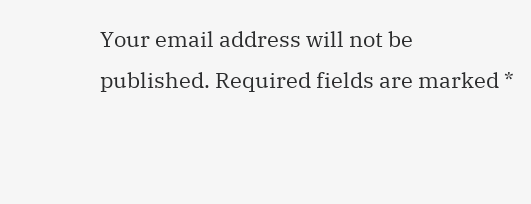Your email address will not be published. Required fields are marked *